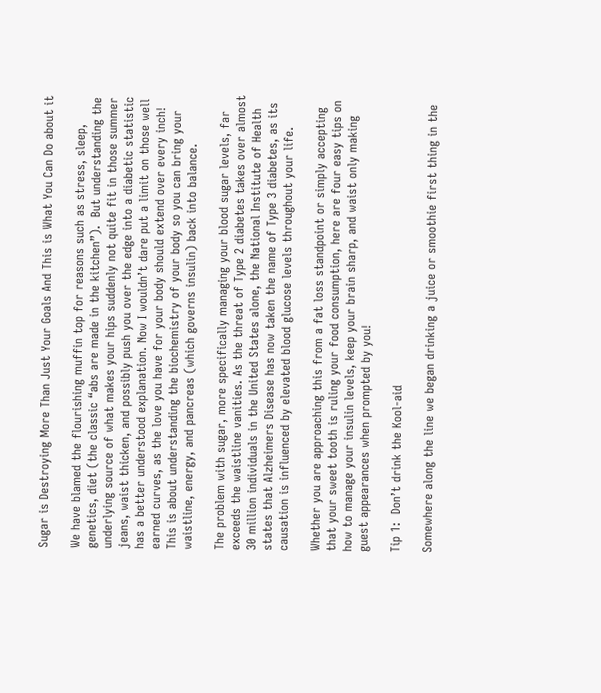Sugar is Destroying More Than Just Your Goals And This is What You Can Do about it

We have blamed the flourishing muffin top for reasons such as stress, sleep, genetics, diet (the classic “abs are made in the kitchen”).  But understanding the underlying source of what makes your hips suddenly not quite fit in those summer jeans, waist thicken, and possibly push you over the edge into a diabetic statistic has a better understood explanation. Now I wouldn’t dare put a limit on those well earned curves, as the love you have for your body should extend over every inch! This is about understanding the biochemistry of your body so you can bring your waistline, energy, and pancreas (which governs insulin) back into balance.

The problem with sugar, more specifically managing your blood sugar levels, far exceeds the waistline vanities. As the threat of Type 2 diabetes takes over almost 30 million individuals in the United States alone, the National Institute of Health states that Alzheimers Disease has now taken the name of Type 3 diabetes, as its causation is influenced by elevated blood glucose levels throughout your life.

Whether you are approaching this from a fat loss standpoint or simply accepting that your sweet tooth is ruling your food consumption, here are four easy tips on how to manage your insulin levels, keep your brain sharp, and waist only making guest appearances when prompted by you!

Tip 1:  Don’t drink the Kool-aid

Somewhere along the line we began drinking a juice or smoothie first thing in the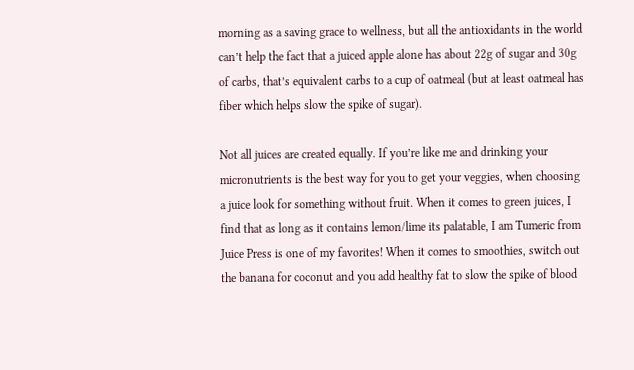morning as a saving grace to wellness, but all the antioxidants in the world can’t help the fact that a juiced apple alone has about 22g of sugar and 30g of carbs, that’s equivalent carbs to a cup of oatmeal (but at least oatmeal has fiber which helps slow the spike of sugar).

Not all juices are created equally. If you’re like me and drinking your micronutrients is the best way for you to get your veggies, when choosing a juice look for something without fruit. When it comes to green juices, I find that as long as it contains lemon/lime its palatable, I am Tumeric from Juice Press is one of my favorites! When it comes to smoothies, switch out the banana for coconut and you add healthy fat to slow the spike of blood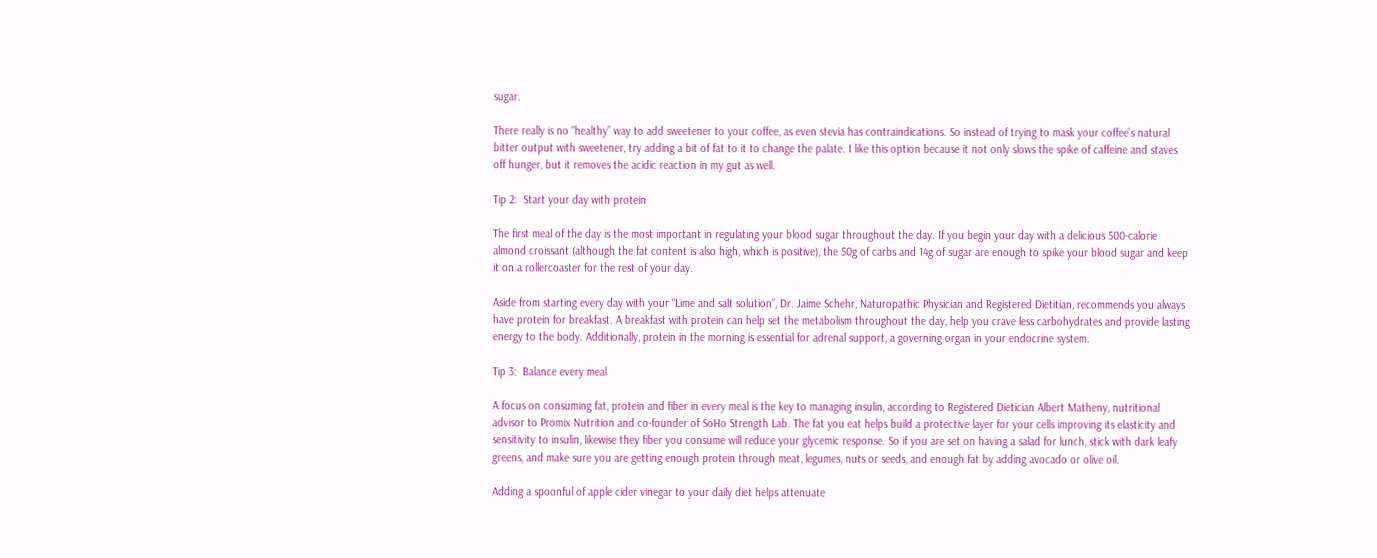sugar.

There really is no “healthy” way to add sweetener to your coffee, as even stevia has contraindications. So instead of trying to mask your coffee’s natural bitter output with sweetener, try adding a bit of fat to it to change the palate. I like this option because it not only slows the spike of caffeine and staves off hunger, but it removes the acidic reaction in my gut as well.

Tip 2:  Start your day with protein

The first meal of the day is the most important in regulating your blood sugar throughout the day. If you begin your day with a delicious 500-calorie almond croissant (although the fat content is also high, which is positive), the 50g of carbs and 14g of sugar are enough to spike your blood sugar and keep it on a rollercoaster for the rest of your day.

Aside from starting every day with your “Lime and salt solution”, Dr. Jaime Schehr, Naturopathic Physician and Registered Dietitian, recommends you always have protein for breakfast. A breakfast with protein can help set the metabolism throughout the day, help you crave less carbohydrates and provide lasting energy to the body. Additionally, protein in the morning is essential for adrenal support, a governing organ in your endocrine system.

Tip 3:  Balance every meal

A focus on consuming fat, protein and fiber in every meal is the key to managing insulin, according to Registered Dietician Albert Matheny, nutritional advisor to Promix Nutrition and co-founder of SoHo Strength Lab. The fat you eat helps build a protective layer for your cells improving its elasticity and sensitivity to insulin, likewise they fiber you consume will reduce your glycemic response. So if you are set on having a salad for lunch, stick with dark leafy greens, and make sure you are getting enough protein through meat, legumes, nuts or seeds, and enough fat by adding avocado or olive oil.

Adding a spoonful of apple cider vinegar to your daily diet helps attenuate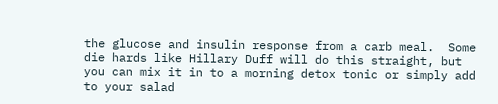the glucose and insulin response from a carb meal.  Some die hards like Hillary Duff will do this straight, but you can mix it in to a morning detox tonic or simply add to your salad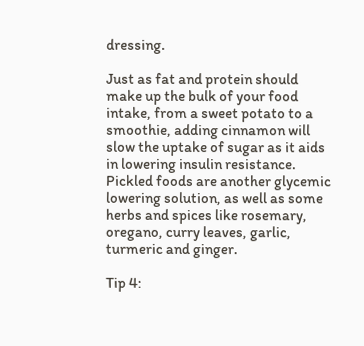dressing.

Just as fat and protein should make up the bulk of your food intake, from a sweet potato to a smoothie, adding cinnamon will slow the uptake of sugar as it aids in lowering insulin resistance.  Pickled foods are another glycemic lowering solution, as well as some herbs and spices like rosemary, oregano, curry leaves, garlic, turmeric and ginger.

Tip 4: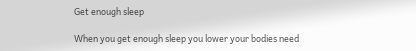Get enough sleep

When you get enough sleep you lower your bodies need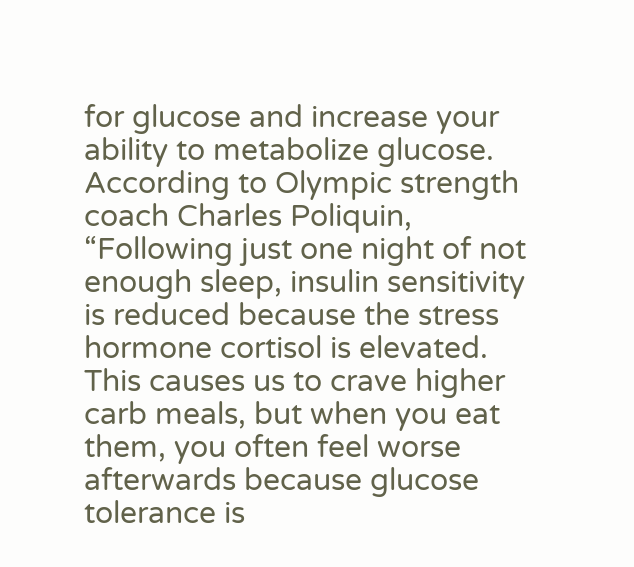for glucose and increase your ability to metabolize glucose.  According to Olympic strength coach Charles Poliquin, “Following just one night of not enough sleep, insulin sensitivity is reduced because the stress hormone cortisol is elevated. This causes us to crave higher carb meals, but when you eat them, you often feel worse afterwards because glucose tolerance is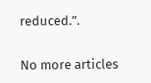reduced.”.

No more articles